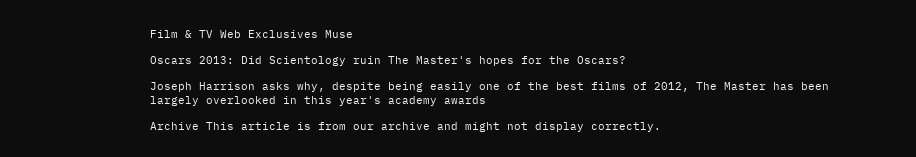Film & TV Web Exclusives Muse

Oscars 2013: Did Scientology ruin The Master's hopes for the Oscars?

Joseph Harrison asks why, despite being easily one of the best films of 2012, The Master has been largely overlooked in this year's academy awards

Archive This article is from our archive and might not display correctly.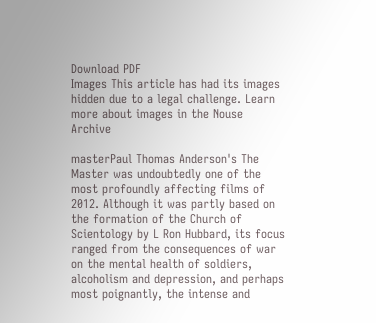Download PDF
Images This article has had its images hidden due to a legal challenge. Learn more about images in the Nouse Archive

masterPaul Thomas Anderson's The Master was undoubtedly one of the most profoundly affecting films of 2012. Although it was partly based on the formation of the Church of Scientology by L Ron Hubbard, its focus ranged from the consequences of war on the mental health of soldiers, alcoholism and depression, and perhaps most poignantly, the intense and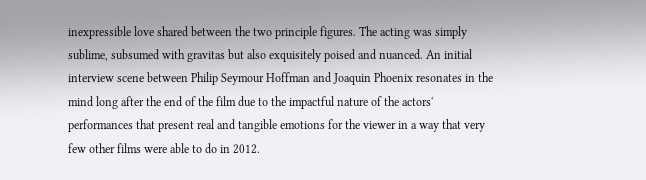inexpressible love shared between the two principle figures. The acting was simply sublime, subsumed with gravitas but also exquisitely poised and nuanced. An initial interview scene between Philip Seymour Hoffman and Joaquin Phoenix resonates in the mind long after the end of the film due to the impactful nature of the actors' performances that present real and tangible emotions for the viewer in a way that very few other films were able to do in 2012.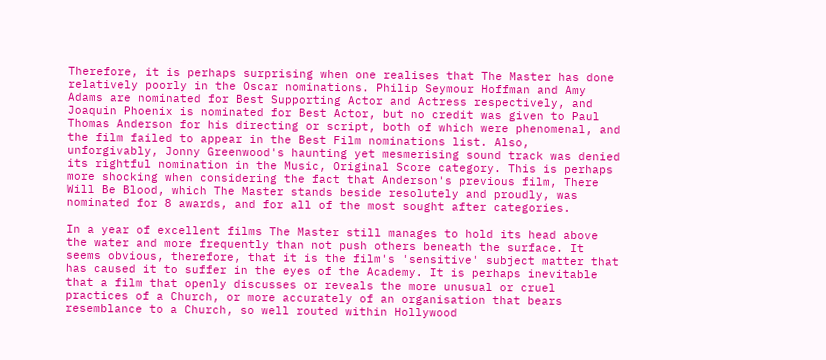Therefore, it is perhaps surprising when one realises that The Master has done relatively poorly in the Oscar nominations. Philip Seymour Hoffman and Amy Adams are nominated for Best Supporting Actor and Actress respectively, and Joaquin Phoenix is nominated for Best Actor, but no credit was given to Paul Thomas Anderson for his directing or script, both of which were phenomenal, and the film failed to appear in the Best Film nominations list. Also, unforgivably, Jonny Greenwood's haunting yet mesmerising sound track was denied its rightful nomination in the Music, Original Score category. This is perhaps more shocking when considering the fact that Anderson's previous film, There Will Be Blood, which The Master stands beside resolutely and proudly, was nominated for 8 awards, and for all of the most sought after categories.

In a year of excellent films The Master still manages to hold its head above the water and more frequently than not push others beneath the surface. It seems obvious, therefore, that it is the film's 'sensitive' subject matter that has caused it to suffer in the eyes of the Academy. It is perhaps inevitable that a film that openly discusses or reveals the more unusual or cruel practices of a Church, or more accurately of an organisation that bears resemblance to a Church, so well routed within Hollywood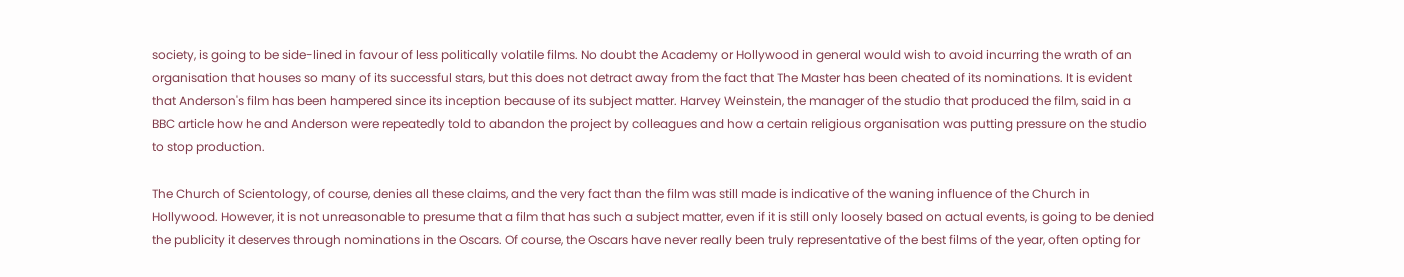society, is going to be side-lined in favour of less politically volatile films. No doubt the Academy or Hollywood in general would wish to avoid incurring the wrath of an organisation that houses so many of its successful stars, but this does not detract away from the fact that The Master has been cheated of its nominations. It is evident that Anderson's film has been hampered since its inception because of its subject matter. Harvey Weinstein, the manager of the studio that produced the film, said in a BBC article how he and Anderson were repeatedly told to abandon the project by colleagues and how a certain religious organisation was putting pressure on the studio to stop production.

The Church of Scientology, of course, denies all these claims, and the very fact than the film was still made is indicative of the waning influence of the Church in Hollywood. However, it is not unreasonable to presume that a film that has such a subject matter, even if it is still only loosely based on actual events, is going to be denied the publicity it deserves through nominations in the Oscars. Of course, the Oscars have never really been truly representative of the best films of the year, often opting for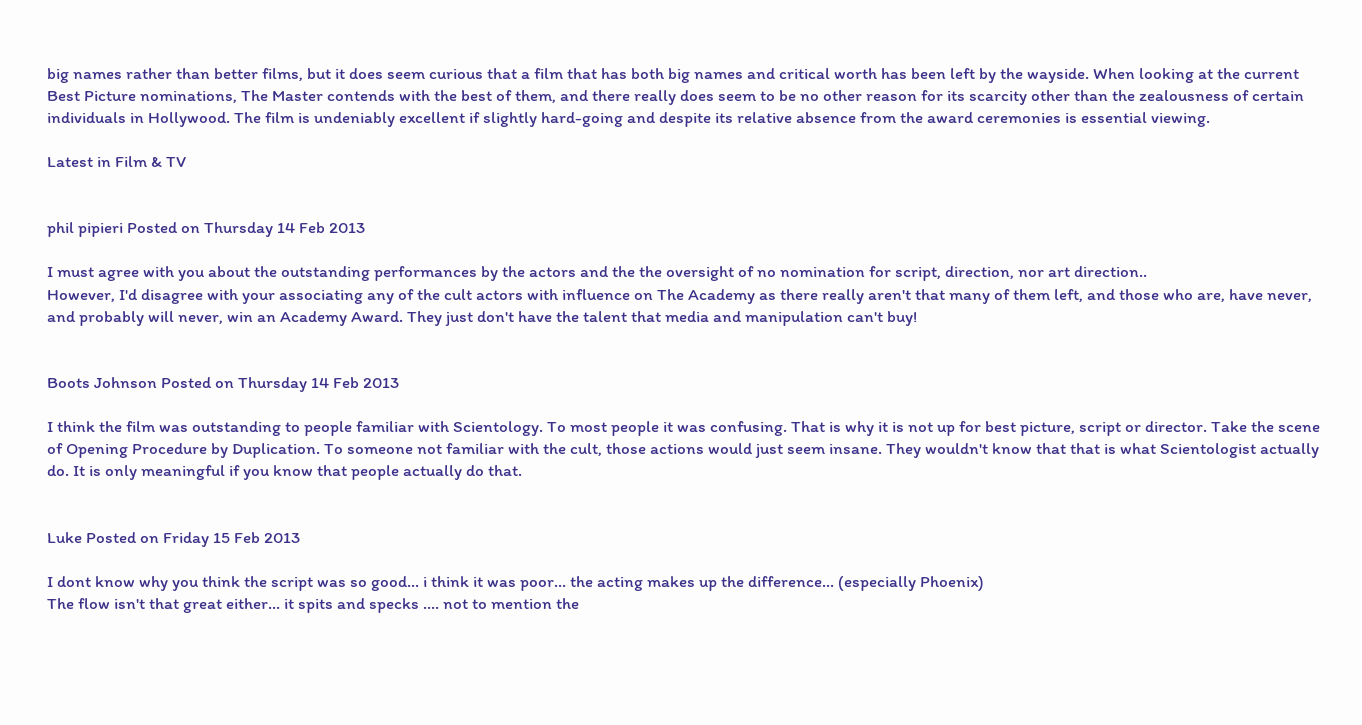big names rather than better films, but it does seem curious that a film that has both big names and critical worth has been left by the wayside. When looking at the current Best Picture nominations, The Master contends with the best of them, and there really does seem to be no other reason for its scarcity other than the zealousness of certain individuals in Hollywood. The film is undeniably excellent if slightly hard-going and despite its relative absence from the award ceremonies is essential viewing.

Latest in Film & TV


phil pipieri Posted on Thursday 14 Feb 2013

I must agree with you about the outstanding performances by the actors and the the oversight of no nomination for script, direction, nor art direction..
However, I'd disagree with your associating any of the cult actors with influence on The Academy as there really aren't that many of them left, and those who are, have never, and probably will never, win an Academy Award. They just don't have the talent that media and manipulation can't buy!


Boots Johnson Posted on Thursday 14 Feb 2013

I think the film was outstanding to people familiar with Scientology. To most people it was confusing. That is why it is not up for best picture, script or director. Take the scene of Opening Procedure by Duplication. To someone not familiar with the cult, those actions would just seem insane. They wouldn't know that that is what Scientologist actually do. It is only meaningful if you know that people actually do that.


Luke Posted on Friday 15 Feb 2013

I dont know why you think the script was so good... i think it was poor... the acting makes up the difference... (especially Phoenix)
The flow isn't that great either... it spits and specks .... not to mention the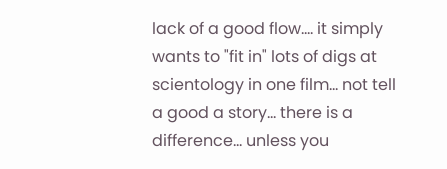lack of a good flow.... it simply wants to "fit in" lots of digs at scientology in one film... not tell a good a story... there is a difference... unless you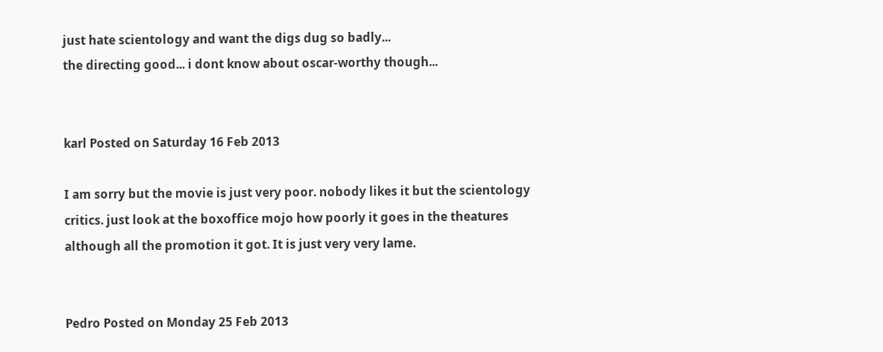just hate scientology and want the digs dug so badly...
the directing good... i dont know about oscar-worthy though...


karl Posted on Saturday 16 Feb 2013

I am sorry but the movie is just very poor. nobody likes it but the scientology critics. just look at the boxoffice mojo how poorly it goes in the theatures although all the promotion it got. It is just very very lame.


Pedro Posted on Monday 25 Feb 2013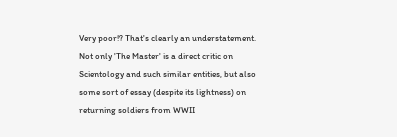Very poor!? That's clearly an understatement. Not only 'The Master' is a direct critic on Scientology and such similar entities, but also some sort of essay (despite its lightness) on returning soldiers from WWII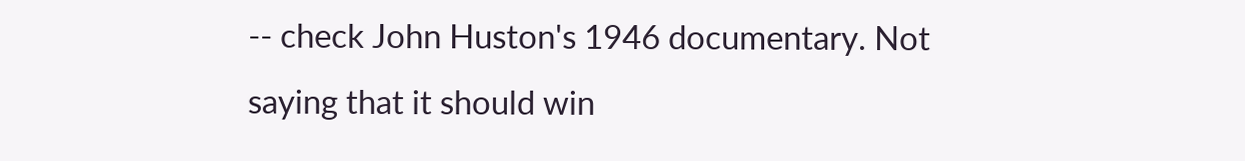-- check John Huston's 1946 documentary. Not saying that it should win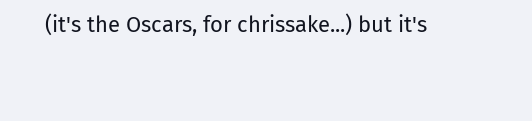(it's the Oscars, for chrissake...) but it's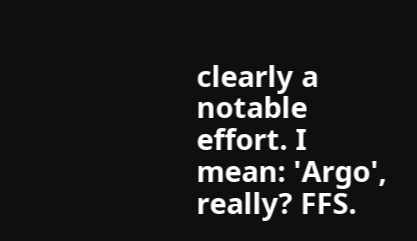clearly a notable effort. I mean: 'Argo', really? FFS.